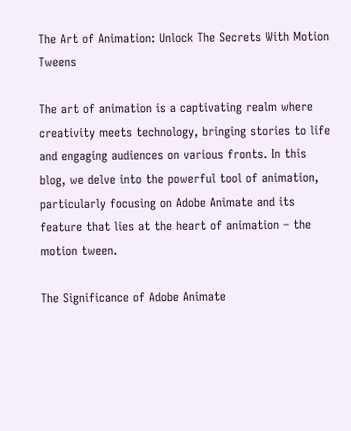The Art of Animation: Unlock The Secrets With Motion Tweens

The art of animation is a captivating realm where creativity meets technology, bringing stories to life and engaging audiences on various fronts. In this blog, we delve into the powerful tool of animation, particularly focusing on Adobe Animate and its feature that lies at the heart of animation – the motion tween.

The Significance of Adobe Animate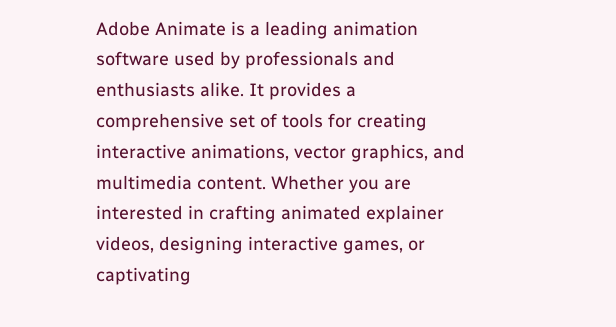Adobe Animate is a leading animation software used by professionals and enthusiasts alike. It provides a comprehensive set of tools for creating interactive animations, vector graphics, and multimedia content. Whether you are interested in crafting animated explainer videos, designing interactive games, or captivating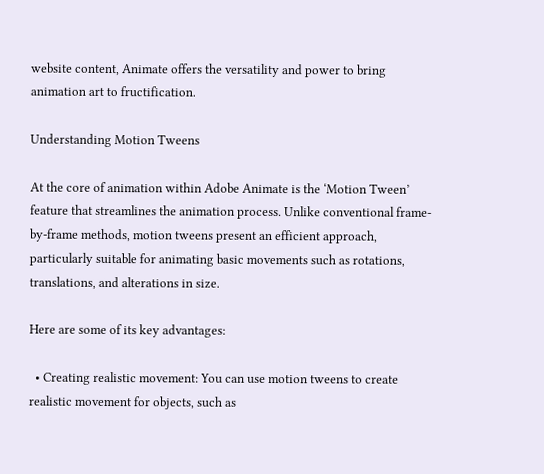website content, Animate offers the versatility and power to bring animation art to fructification.

Understanding Motion Tweens

At the core of animation within Adobe Animate is the ‘Motion Tween’ feature that streamlines the animation process. Unlike conventional frame-by-frame methods, motion tweens present an efficient approach, particularly suitable for animating basic movements such as rotations, translations, and alterations in size.

Here are some of its key advantages:

  • Creating realistic movement: You can use motion tweens to create realistic movement for objects, such as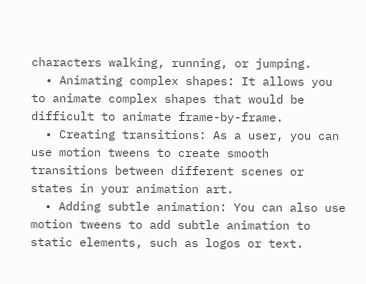characters walking, running, or jumping.
  • Animating complex shapes: It allows you to animate complex shapes that would be difficult to animate frame-by-frame.
  • Creating transitions: As a user, you can use motion tweens to create smooth transitions between different scenes or states in your animation art.
  • Adding subtle animation: You can also use motion tweens to add subtle animation to static elements, such as logos or text.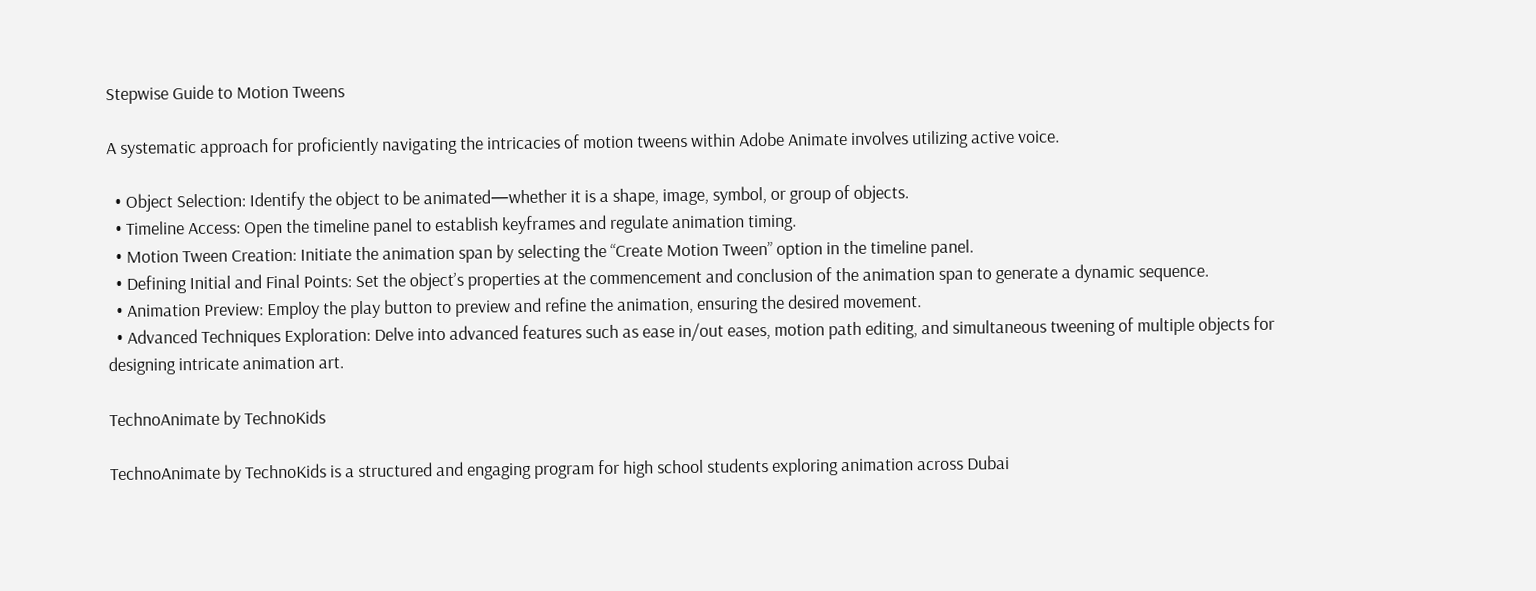Stepwise Guide to Motion Tweens

A systematic approach for proficiently navigating the intricacies of motion tweens within Adobe Animate involves utilizing active voice.

  • Object Selection: Identify the object to be animated—whether it is a shape, image, symbol, or group of objects.
  • Timeline Access: Open the timeline panel to establish keyframes and regulate animation timing.
  • Motion Tween Creation: Initiate the animation span by selecting the “Create Motion Tween” option in the timeline panel.
  • Defining Initial and Final Points: Set the object’s properties at the commencement and conclusion of the animation span to generate a dynamic sequence.
  • Animation Preview: Employ the play button to preview and refine the animation, ensuring the desired movement.
  • Advanced Techniques Exploration: Delve into advanced features such as ease in/out eases, motion path editing, and simultaneous tweening of multiple objects for designing intricate animation art.

TechnoAnimate by TechnoKids

TechnoAnimate by TechnoKids is a structured and engaging program for high school students exploring animation across Dubai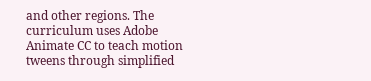and other regions. The curriculum uses Adobe Animate CC to teach motion tweens through simplified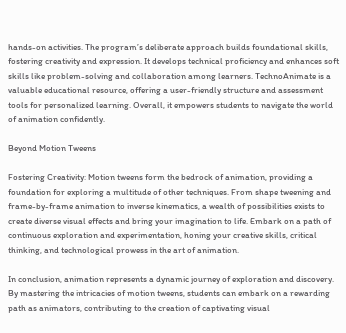hands-on activities. The program’s deliberate approach builds foundational skills, fostering creativity and expression. It develops technical proficiency and enhances soft skills like problem-solving and collaboration among learners. TechnoAnimate is a valuable educational resource, offering a user-friendly structure and assessment tools for personalized learning. Overall, it empowers students to navigate the world of animation confidently.

Beyond Motion Tweens

Fostering Creativity: Motion tweens form the bedrock of animation, providing a foundation for exploring a multitude of other techniques. From shape tweening and frame-by-frame animation to inverse kinematics, a wealth of possibilities exists to create diverse visual effects and bring your imagination to life. Embark on a path of continuous exploration and experimentation, honing your creative skills, critical thinking, and technological prowess in the art of animation.

In conclusion, animation represents a dynamic journey of exploration and discovery. By mastering the intricacies of motion tweens, students can embark on a rewarding path as animators, contributing to the creation of captivating visual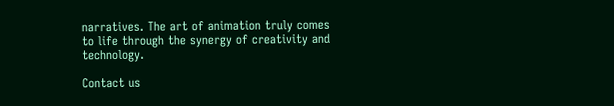narratives. The art of animation truly comes to life through the synergy of creativity and technology.

Contact us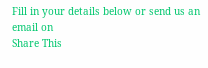Fill in your details below or send us an email on
Share This